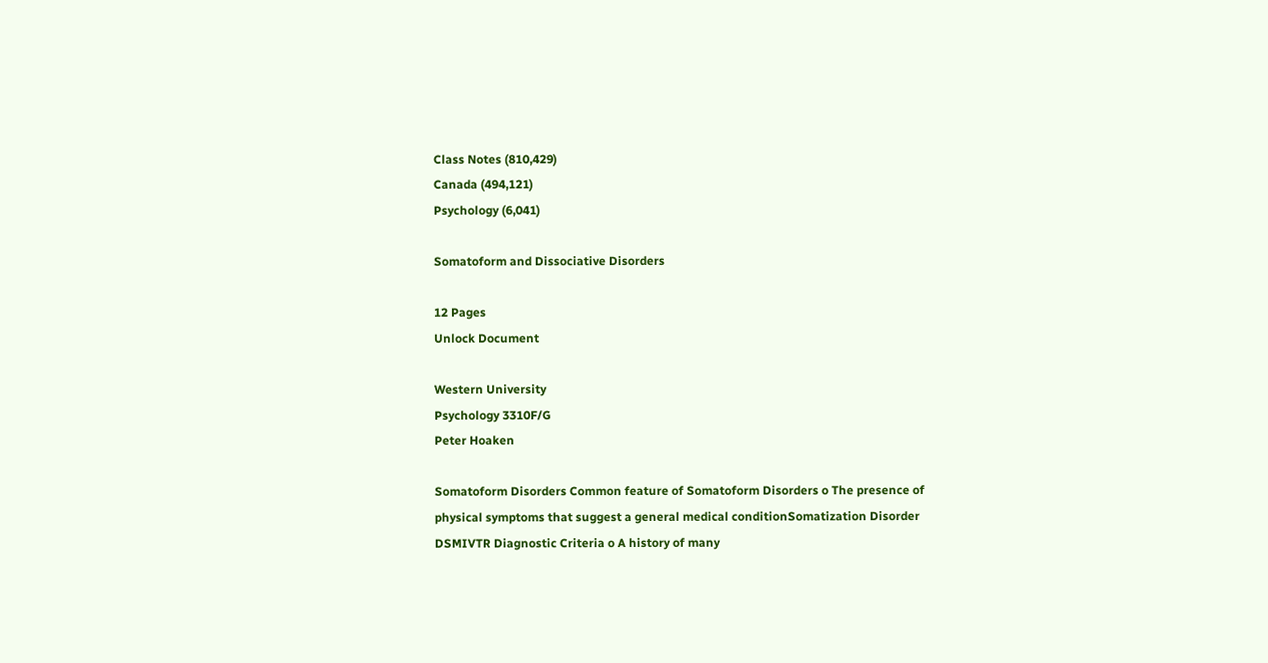Class Notes (810,429)
Canada (494,121)
Psychology (6,041)

Somatoform and Dissociative Disorders

12 Pages
Unlock Document

Western University
Psychology 3310F/G
Peter Hoaken

Somatoform Disorders Common feature of Somatoform Disorders o The presence of physical symptoms that suggest a general medical conditionSomatization Disorder DSMIVTR Diagnostic Criteria o A history of many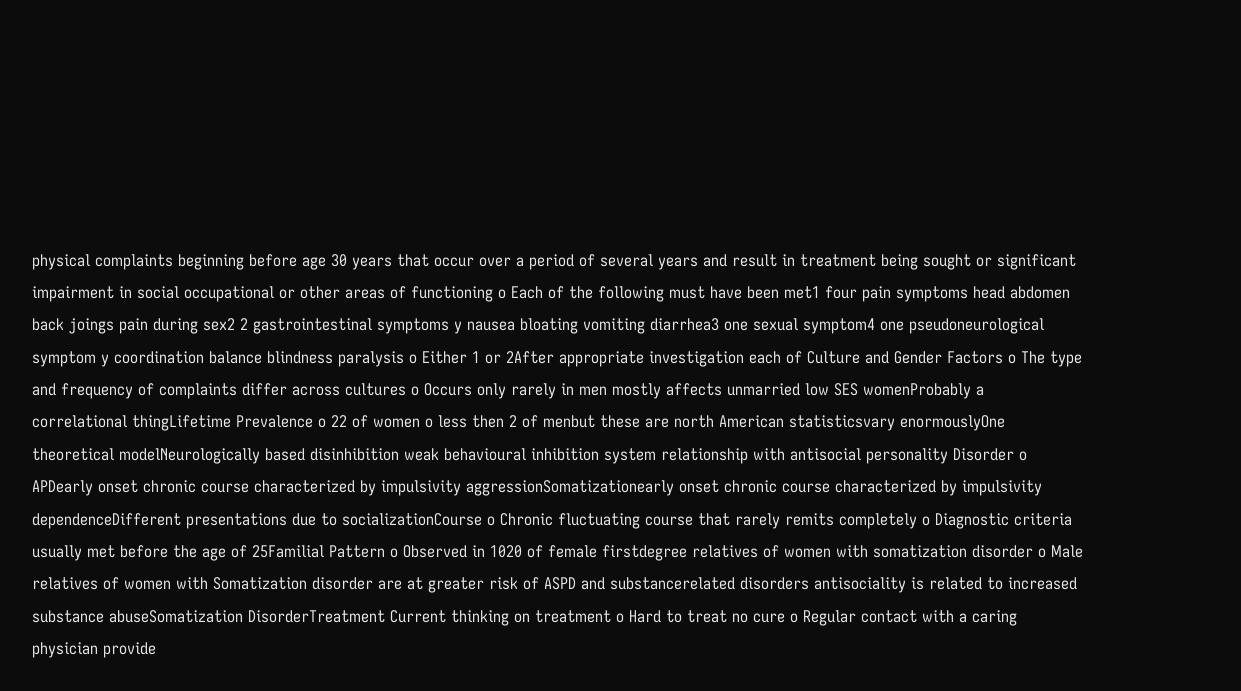physical complaints beginning before age 30 years that occur over a period of several years and result in treatment being sought or significant impairment in social occupational or other areas of functioning o Each of the following must have been met1 four pain symptoms head abdomen back joings pain during sex2 2 gastrointestinal symptoms y nausea bloating vomiting diarrhea3 one sexual symptom4 one pseudoneurological symptom y coordination balance blindness paralysis o Either 1 or 2After appropriate investigation each of Culture and Gender Factors o The type and frequency of complaints differ across cultures o Occurs only rarely in men mostly affects unmarried low SES womenProbably a correlational thingLifetime Prevalence o 22 of women o less then 2 of menbut these are north American statisticsvary enormouslyOne theoretical modelNeurologically based disinhibition weak behavioural inhibition system relationship with antisocial personality Disorder o APDearly onset chronic course characterized by impulsivity aggressionSomatizationearly onset chronic course characterized by impulsivity dependenceDifferent presentations due to socializationCourse o Chronic fluctuating course that rarely remits completely o Diagnostic criteria usually met before the age of 25Familial Pattern o Observed in 1020 of female firstdegree relatives of women with somatization disorder o Male relatives of women with Somatization disorder are at greater risk of ASPD and substancerelated disorders antisociality is related to increased substance abuseSomatization DisorderTreatment Current thinking on treatment o Hard to treat no cure o Regular contact with a caring physician provide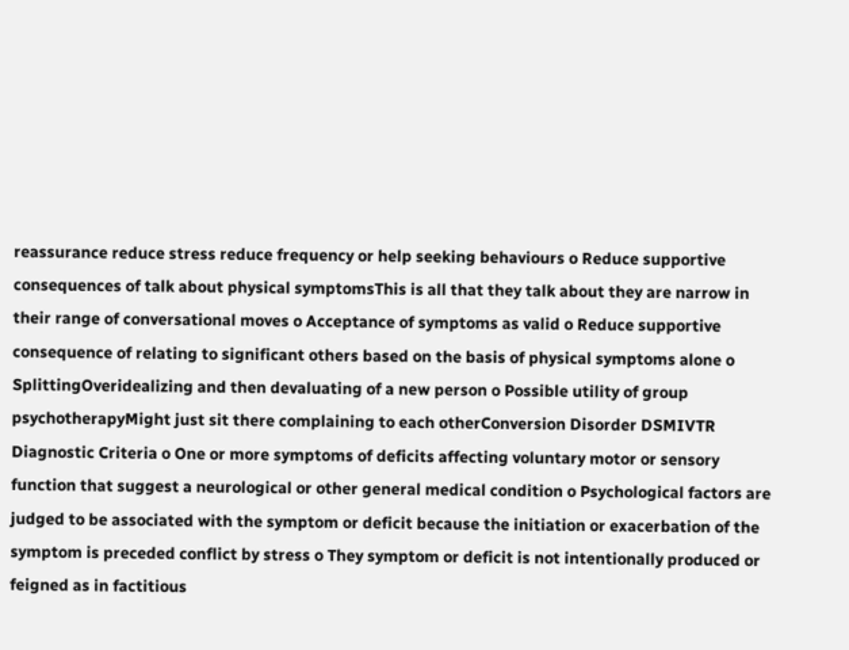reassurance reduce stress reduce frequency or help seeking behaviours o Reduce supportive consequences of talk about physical symptomsThis is all that they talk about they are narrow in their range of conversational moves o Acceptance of symptoms as valid o Reduce supportive consequence of relating to significant others based on the basis of physical symptoms alone o SplittingOveridealizing and then devaluating of a new person o Possible utility of group psychotherapyMight just sit there complaining to each otherConversion Disorder DSMIVTR Diagnostic Criteria o One or more symptoms of deficits affecting voluntary motor or sensory function that suggest a neurological or other general medical condition o Psychological factors are judged to be associated with the symptom or deficit because the initiation or exacerbation of the symptom is preceded conflict by stress o They symptom or deficit is not intentionally produced or feigned as in factitious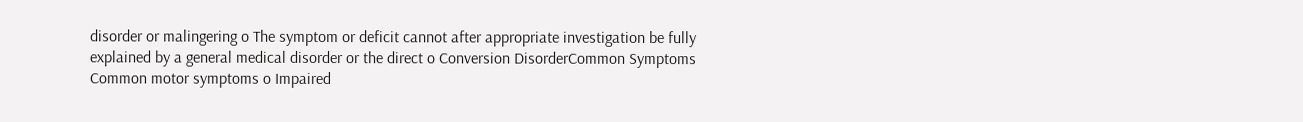disorder or malingering o The symptom or deficit cannot after appropriate investigation be fully explained by a general medical disorder or the direct o Conversion DisorderCommon Symptoms Common motor symptoms o Impaired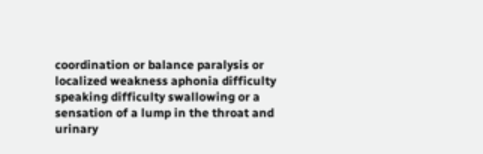coordination or balance paralysis or localized weakness aphonia difficulty speaking difficulty swallowing or a sensation of a lump in the throat and urinary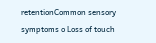retentionCommon sensory symptoms o Loss of touch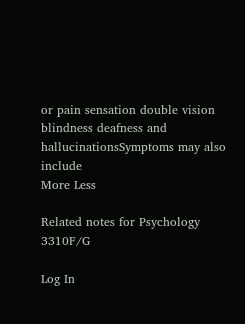or pain sensation double vision blindness deafness and hallucinationsSymptoms may also include
More Less

Related notes for Psychology 3310F/G

Log In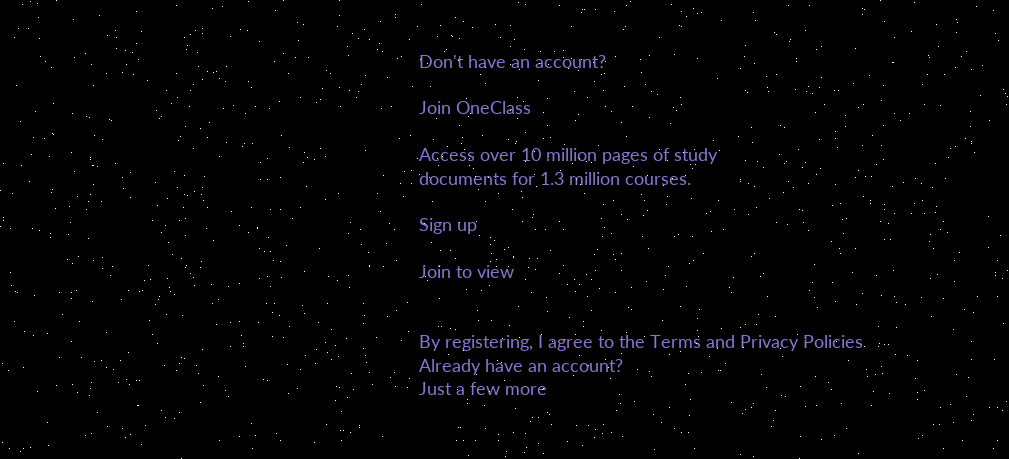Don't have an account?

Join OneClass

Access over 10 million pages of study
documents for 1.3 million courses.

Sign up

Join to view


By registering, I agree to the Terms and Privacy Policies
Already have an account?
Just a few more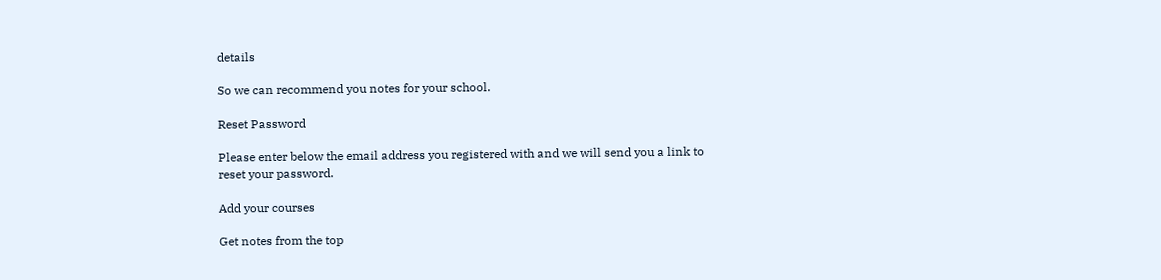details

So we can recommend you notes for your school.

Reset Password

Please enter below the email address you registered with and we will send you a link to reset your password.

Add your courses

Get notes from the top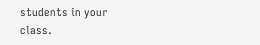students in your class.